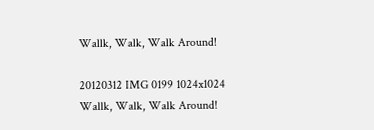Wallk, Walk, Walk Around!

20120312 IMG 0199 1024x1024 Wallk, Walk, Walk Around!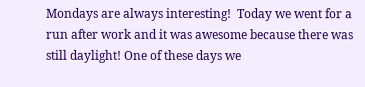Mondays are always interesting!  Today we went for a run after work and it was awesome because there was still daylight! One of these days we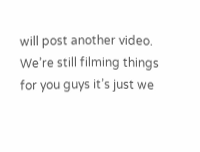will post another video. We’re still filming things for you guys it’s just we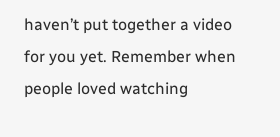haven’t put together a video for you yet. Remember when people loved watching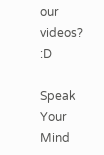our videos? :D

Speak Your Mind